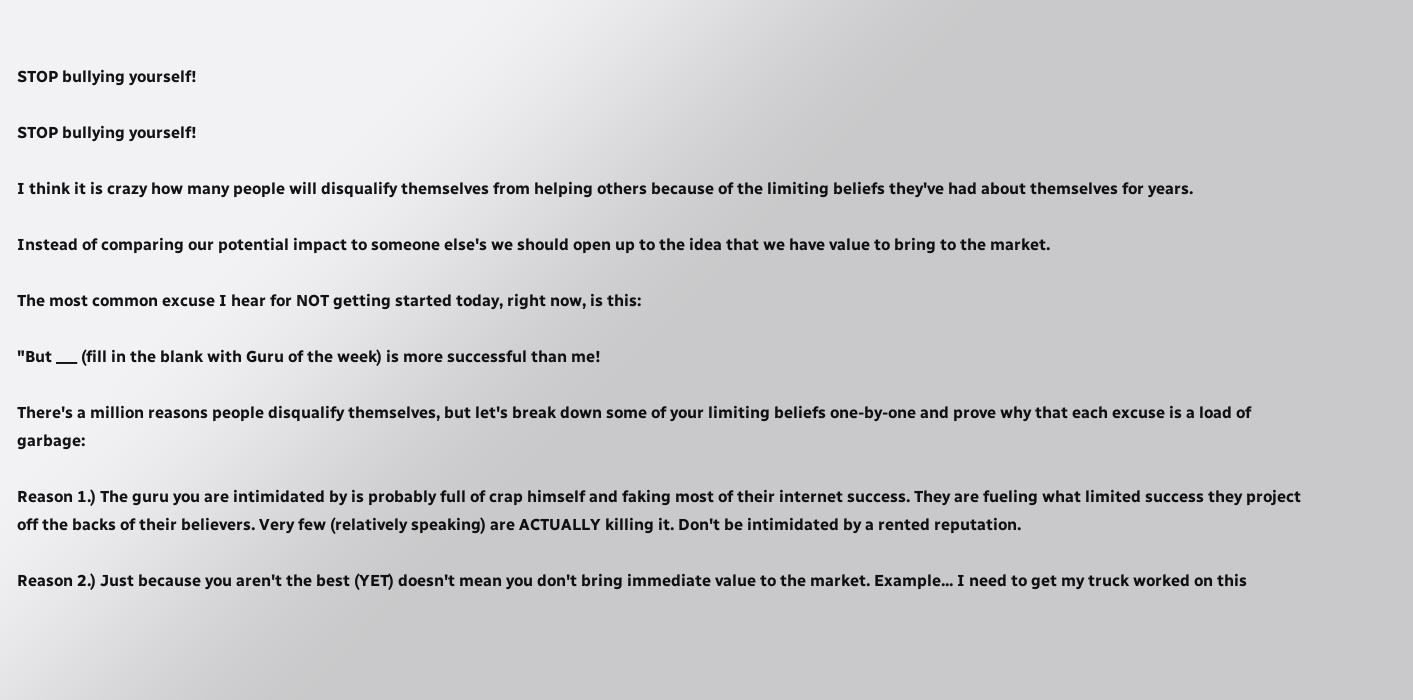STOP bullying yourself!

STOP bullying yourself!

I think it is crazy how many people will disqualify themselves from helping others because of the limiting beliefs they've had about themselves for years.

Instead of comparing our potential impact to someone else's we should open up to the idea that we have value to bring to the market.

The most common excuse I hear for NOT getting started today, right now, is this:

"But ___ (fill in the blank with Guru of the week) is more successful than me!

There's a million reasons people disqualify themselves, but let's break down some of your limiting beliefs one-by-one and prove why that each excuse is a load of garbage:

Reason 1.) The guru you are intimidated by is probably full of crap himself and faking most of their internet success. They are fueling what limited success they project off the backs of their believers. Very few (relatively speaking) are ACTUALLY killing it. Don't be intimidated by a rented reputation.

Reason 2.) Just because you aren't the best (YET) doesn't mean you don't bring immediate value to the market. Example... I need to get my truck worked on this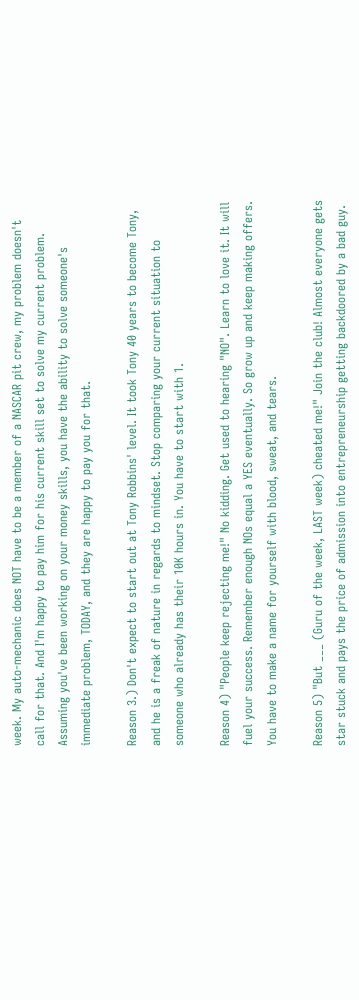week. My auto-mechanic does NOT have to be a member of a NASCAR pit crew, my problem doesn't call for that. And I'm happy to pay him for his current skill set to solve my current problem. Assuming you've been working on your money skills, you have the ability to solve someone's immediate problem, TODAY, and they are happy to pay you for that.

Reason 3.) Don't expect to start out at Tony Robbins' level. It took Tony 40 years to become Tony, and he is a freak of nature in regards to mindset. Stop comparing your current situation to someone who already has their 10K hours in. You have to start with 1.

Reason 4) "People keep rejecting me!" No kidding. Get used to hearing "NO". Learn to love it. It will fuel your success. Remember enough NOs equal a YES eventually. So grow up and keep making offers. You have to make a name for yourself with blood, sweat, and tears.

Reason 5) "But ___ (Guru of the week, LAST week) cheated me!" Join the club! Almost everyone gets star stuck and pays the price of admission into entrepreneurship getting backdoored by a bad guy.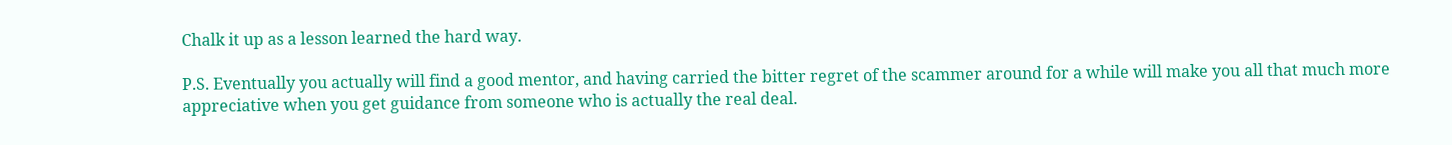Chalk it up as a lesson learned the hard way.

P.S. Eventually you actually will find a good mentor, and having carried the bitter regret of the scammer around for a while will make you all that much more appreciative when you get guidance from someone who is actually the real deal.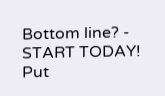Bottom line? - START TODAY! Put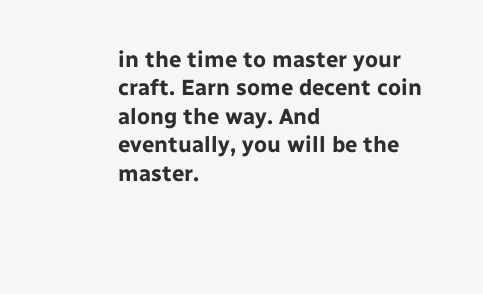in the time to master your craft. Earn some decent coin along the way. And eventually, you will be the master.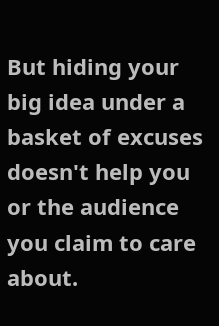But hiding your big idea under a basket of excuses doesn't help you or the audience you claim to care about.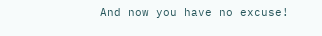And now you have no excuse!